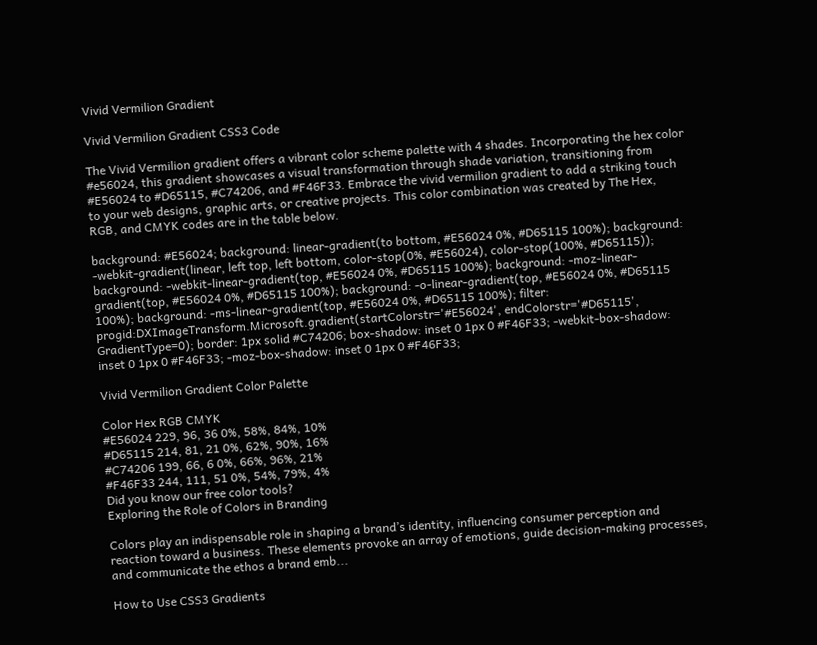Vivid Vermilion Gradient

Vivid Vermilion Gradient CSS3 Code

The Vivid Vermilion gradient offers a vibrant color scheme palette with 4 shades. Incorporating the hex color #e56024, this gradient showcases a visual transformation through shade variation, transitioning from #E56024 to #D65115, #C74206, and #F46F33. Embrace the vivid vermilion gradient to add a striking touch to your web designs, graphic arts, or creative projects. This color combination was created by The Hex, RGB, and CMYK codes are in the table below.

background: #E56024; background: linear-gradient(to bottom, #E56024 0%, #D65115 100%); background: -webkit-gradient(linear, left top, left bottom, color-stop(0%, #E56024), color-stop(100%, #D65115)); background: -webkit-linear-gradient(top, #E56024 0%, #D65115 100%); background: -moz-linear-gradient(top, #E56024 0%, #D65115 100%); background: -o-linear-gradient(top, #E56024 0%, #D65115 100%); background: -ms-linear-gradient(top, #E56024 0%, #D65115 100%); filter: progid:DXImageTransform.Microsoft.gradient(startColorstr='#E56024', endColorstr='#D65115', GradientType=0); border: 1px solid #C74206; box-shadow: inset 0 1px 0 #F46F33; -webkit-box-shadow: inset 0 1px 0 #F46F33; -moz-box-shadow: inset 0 1px 0 #F46F33;

Vivid Vermilion Gradient Color Palette

Color Hex RGB CMYK
#E56024 229, 96, 36 0%, 58%, 84%, 10%
#D65115 214, 81, 21 0%, 62%, 90%, 16%
#C74206 199, 66, 6 0%, 66%, 96%, 21%
#F46F33 244, 111, 51 0%, 54%, 79%, 4%
Did you know our free color tools?
Exploring the Role of Colors in Branding

Colors play an indispensable role in shaping a brand’s identity, influencing consumer perception and reaction toward a business. These elements provoke an array of emotions, guide decision-making processes, and communicate the ethos a brand emb...

How to Use CSS3 Gradients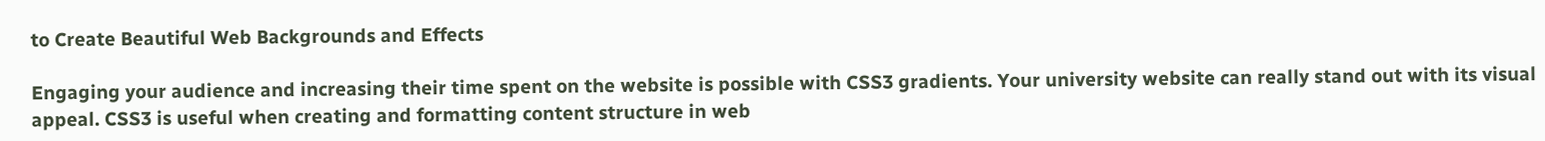to Create Beautiful Web Backgrounds and Effects

Engaging your audience and increasing their time spent on the website is possible with CSS3 gradients. Your university website can really stand out with its visual appeal. CSS3 is useful when creating and formatting content structure in web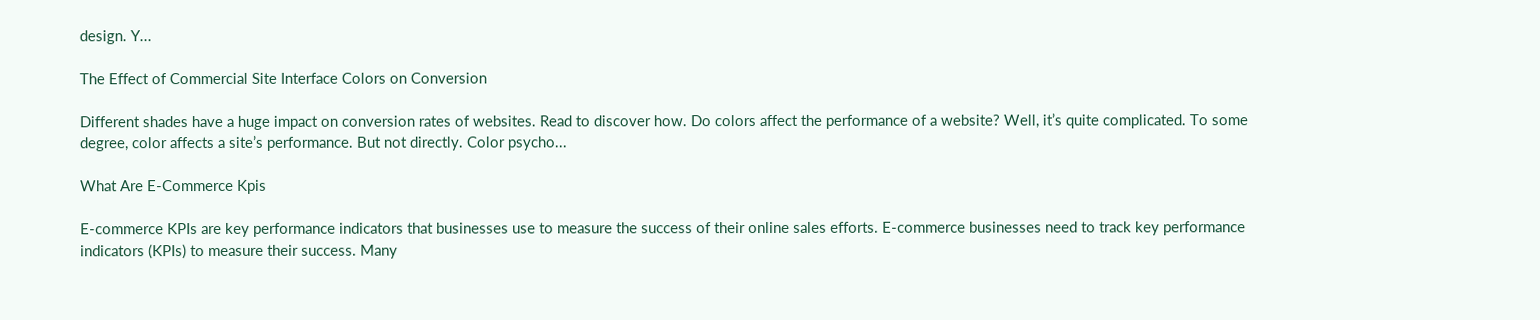design. Y...

The Effect of Commercial Site Interface Colors on Conversion

Different shades have a huge impact on conversion rates of websites. Read to discover how. Do colors affect the performance of a website? Well, it’s quite complicated. To some degree, color affects a site’s performance. But not directly. Color psycho...

What Are E-Commerce Kpis

E-commerce KPIs are key performance indicators that businesses use to measure the success of their online sales efforts. E-commerce businesses need to track key performance indicators (KPIs) to measure their success. Many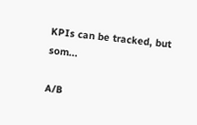KPIs can be tracked, but som...

A/B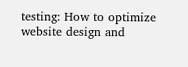testing: How to optimize website design and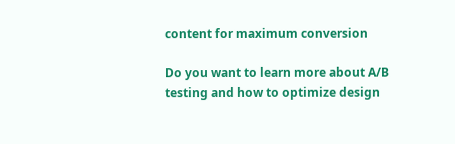content for maximum conversion

Do you want to learn more about A/B testing and how to optimize design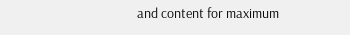and content for maximum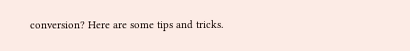conversion? Here are some tips and tricks.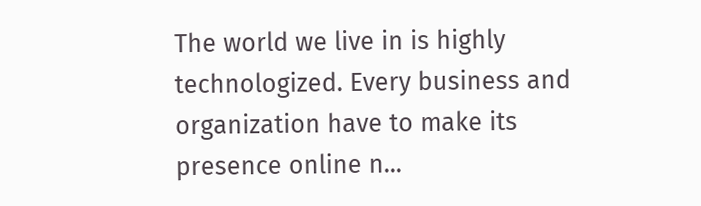The world we live in is highly technologized. Every business and organization have to make its presence online n...